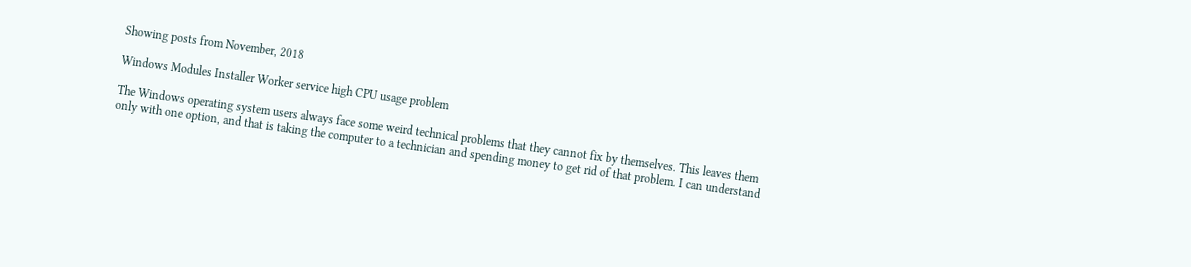Showing posts from November, 2018

Windows Modules Installer Worker service high CPU usage problem

The Windows operating system users always face some weird technical problems that they cannot fix by themselves. This leaves them only with one option, and that is taking the computer to a technician and spending money to get rid of that problem. I can understand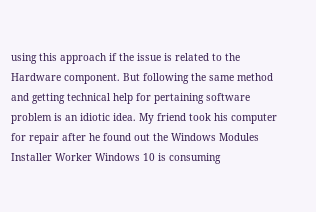using this approach if the issue is related to the Hardware component. But following the same method and getting technical help for pertaining software problem is an idiotic idea. My friend took his computer for repair after he found out the Windows Modules Installer Worker Windows 10 is consuming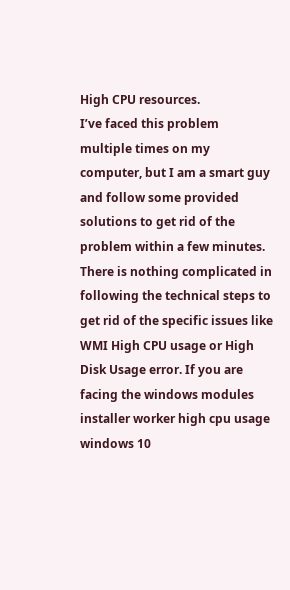High CPU resources.
I’ve faced this problem multiple times on my computer, but I am a smart guy and follow some provided solutions to get rid of the problem within a few minutes. There is nothing complicated in following the technical steps to get rid of the specific issues like WMI High CPU usage or High Disk Usage error. If you are facing the windows modules installer worker high cpu usage windows 10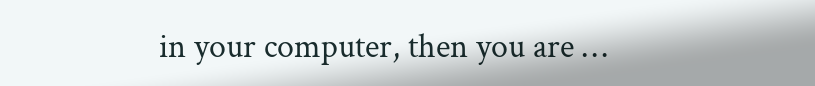in your computer, then you are …